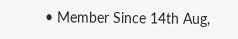• Member Since 14th Aug,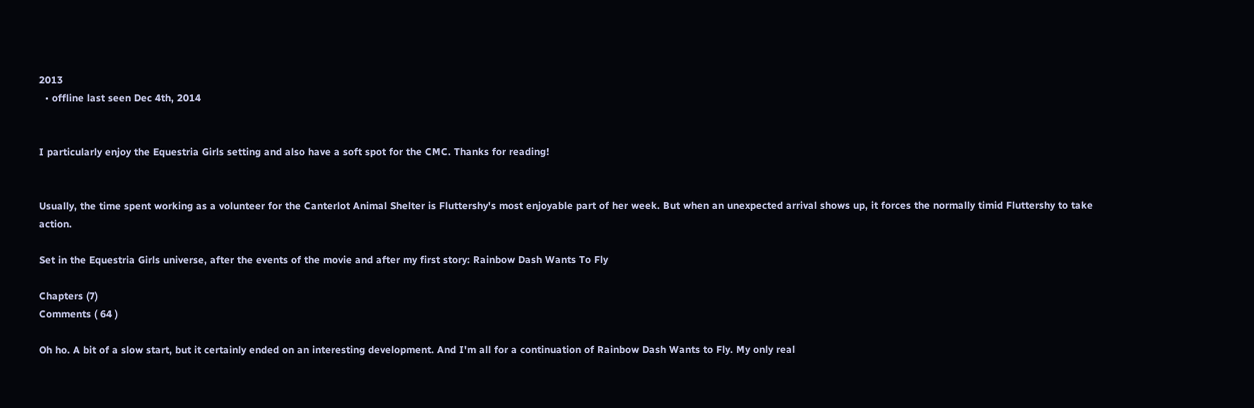2013
  • offline last seen Dec 4th, 2014


I particularly enjoy the Equestria Girls setting and also have a soft spot for the CMC. Thanks for reading!


Usually, the time spent working as a volunteer for the Canterlot Animal Shelter is Fluttershy's most enjoyable part of her week. But when an unexpected arrival shows up, it forces the normally timid Fluttershy to take action.

Set in the Equestria Girls universe, after the events of the movie and after my first story: Rainbow Dash Wants To Fly

Chapters (7)
Comments ( 64 )

Oh ho. A bit of a slow start, but it certainly ended on an interesting development. And I'm all for a continuation of Rainbow Dash Wants to Fly. My only real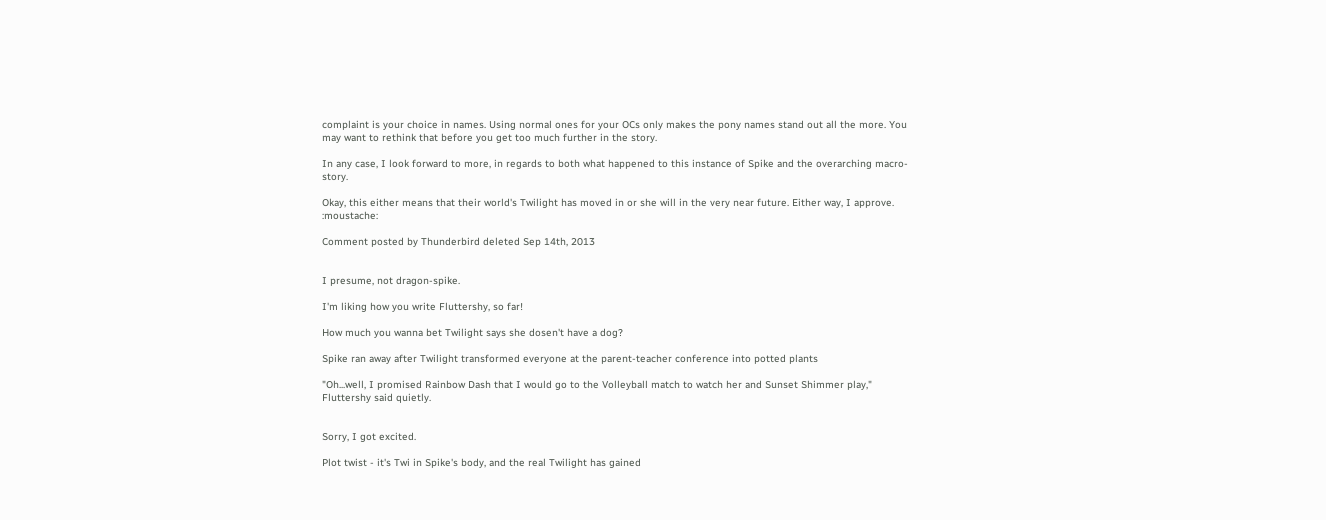complaint is your choice in names. Using normal ones for your OCs only makes the pony names stand out all the more. You may want to rethink that before you get too much further in the story.

In any case, I look forward to more, in regards to both what happened to this instance of Spike and the overarching macro-story.

Okay, this either means that their world's Twilight has moved in or she will in the very near future. Either way, I approve. :moustache:

Comment posted by Thunderbird deleted Sep 14th, 2013


I presume, not dragon-spike.

I'm liking how you write Fluttershy, so far!

How much you wanna bet Twilight says she dosen't have a dog?

Spike ran away after Twilight transformed everyone at the parent-teacher conference into potted plants

"Oh...well, I promised Rainbow Dash that I would go to the Volleyball match to watch her and Sunset Shimmer play," Fluttershy said quietly.


Sorry, I got excited.

Plot twist - it's Twi in Spike's body, and the real Twilight has gained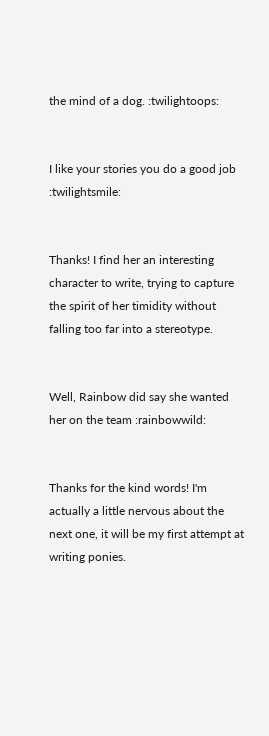the mind of a dog. :twilightoops:


I like your stories you do a good job :twilightsmile:


Thanks! I find her an interesting character to write, trying to capture the spirit of her timidity without falling too far into a stereotype.


Well, Rainbow did say she wanted her on the team :rainbowwild:


Thanks for the kind words! I'm actually a little nervous about the next one, it will be my first attempt at writing ponies.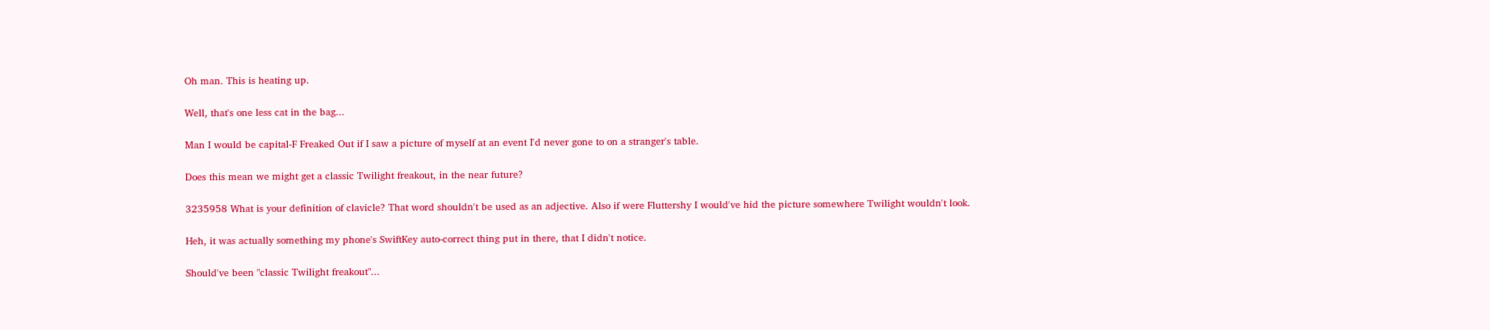Oh man. This is heating up.

Well, that's one less cat in the bag...

Man I would be capital-F Freaked Out if I saw a picture of myself at an event I'd never gone to on a stranger's table.

Does this mean we might get a classic Twilight freakout, in the near future?

3235958 What is your definition of clavicle? That word shouldn't be used as an adjective. Also if were Fluttershy I would've hid the picture somewhere Twilight wouldn't look.

Heh, it was actually something my phone's SwiftKey auto-correct thing put in there, that I didn't notice.

Should've been "classic Twilight freakout"...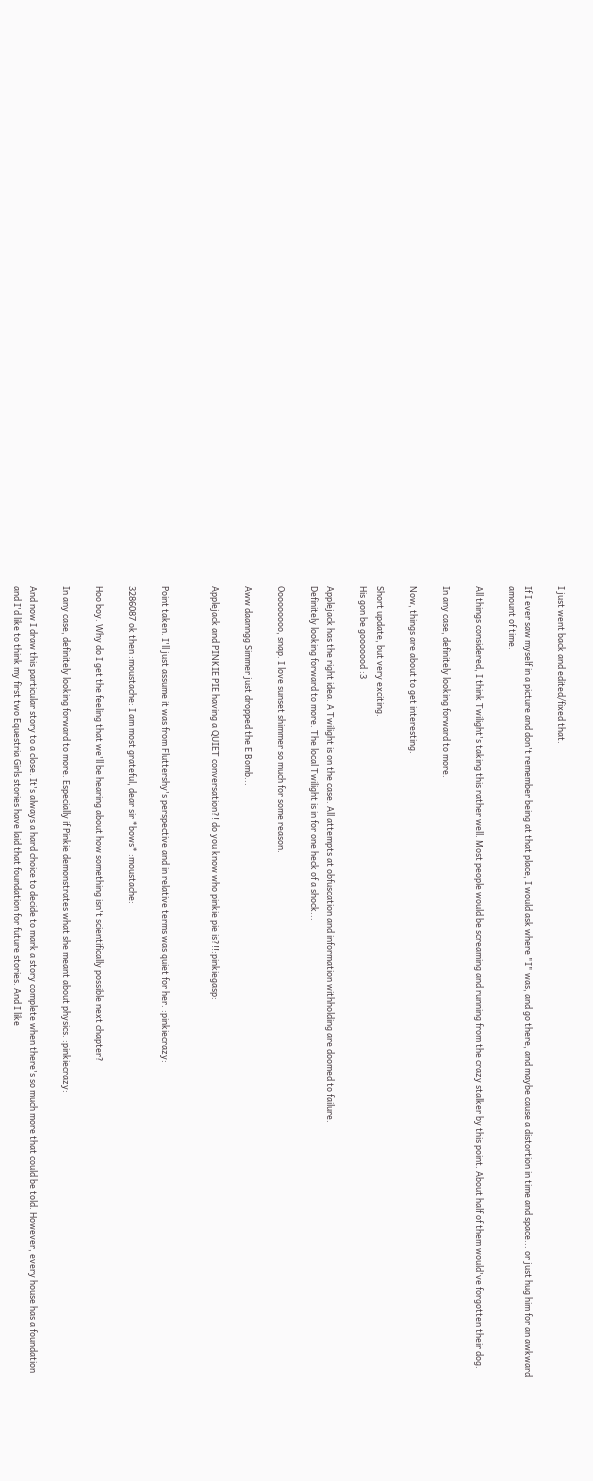I just went back and edited/fixed that.

If I ever saw myself in a picture and don't remember being at that place, I would ask where "I" was, and go there, and maybe cause a distortion in time and space... or just hug him for an awkward amount of time.

All things considered, I think Twilight's taking this rather well. Most people would be screaming and running from the crazy stalker by this point. About half of them would've forgotten their dog.

In any case, definitely looking forward to more.

Now, things are about to get interesting.

Short update, but very exciting.
His gon be gooooood :3

Applejack has the right idea. A Twilight is on the case. All attempts at obfuscation and information withholding are doomed to failure.
Definitely looking forward to more. The local Twilight is in for one heck of a shock...

Ooooooooo, snap. I love sunset shimmer so much for some reason.

Aww daanngg Simmer just dropped the E Bomb...

Applejack and PINKIE PIE having a QUIET conversation?! do you know who pinkie pie is?!!:pinkiegasp:


Point taken. I'll just assume it was from Fluttershy's perspective and in relative terms was quiet for her. :pinkiecrazy:

3286087 ok then :moustache: I am most grateful, dear sir *bows* :moustache:

Hoo boy. Why do I get the feeling that we'll be hearing about how something isn't scientifically possible next chapter?

In any case, definitely looking forward to more. Especially if Pinkie demonstrates what she meant about physics. :pinkiecrazy:

And now I draw this particular story to a close. It's always a hard choice to decide to mark a story complete when there's so much more that could be told. However, every house has a foundation and I'd like to think my first two Equestria Girls stories have laid that foundation for future stories. And I like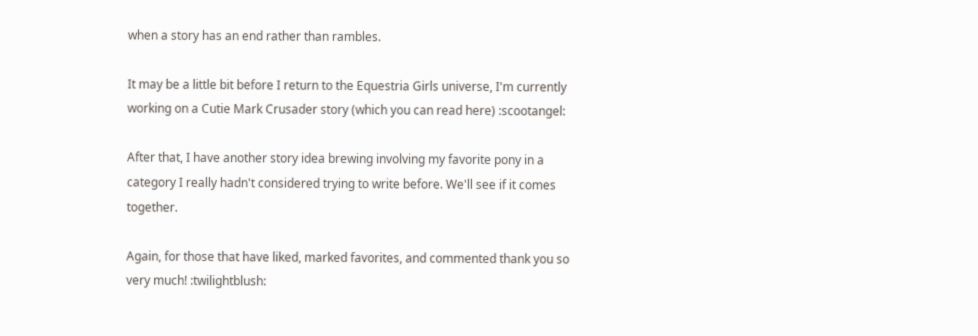when a story has an end rather than rambles.

It may be a little bit before I return to the Equestria Girls universe, I'm currently working on a Cutie Mark Crusader story (which you can read here) :scootangel:

After that, I have another story idea brewing involving my favorite pony in a category I really hadn't considered trying to write before. We'll see if it comes together.

Again, for those that have liked, marked favorites, and commented thank you so very much! :twilightblush: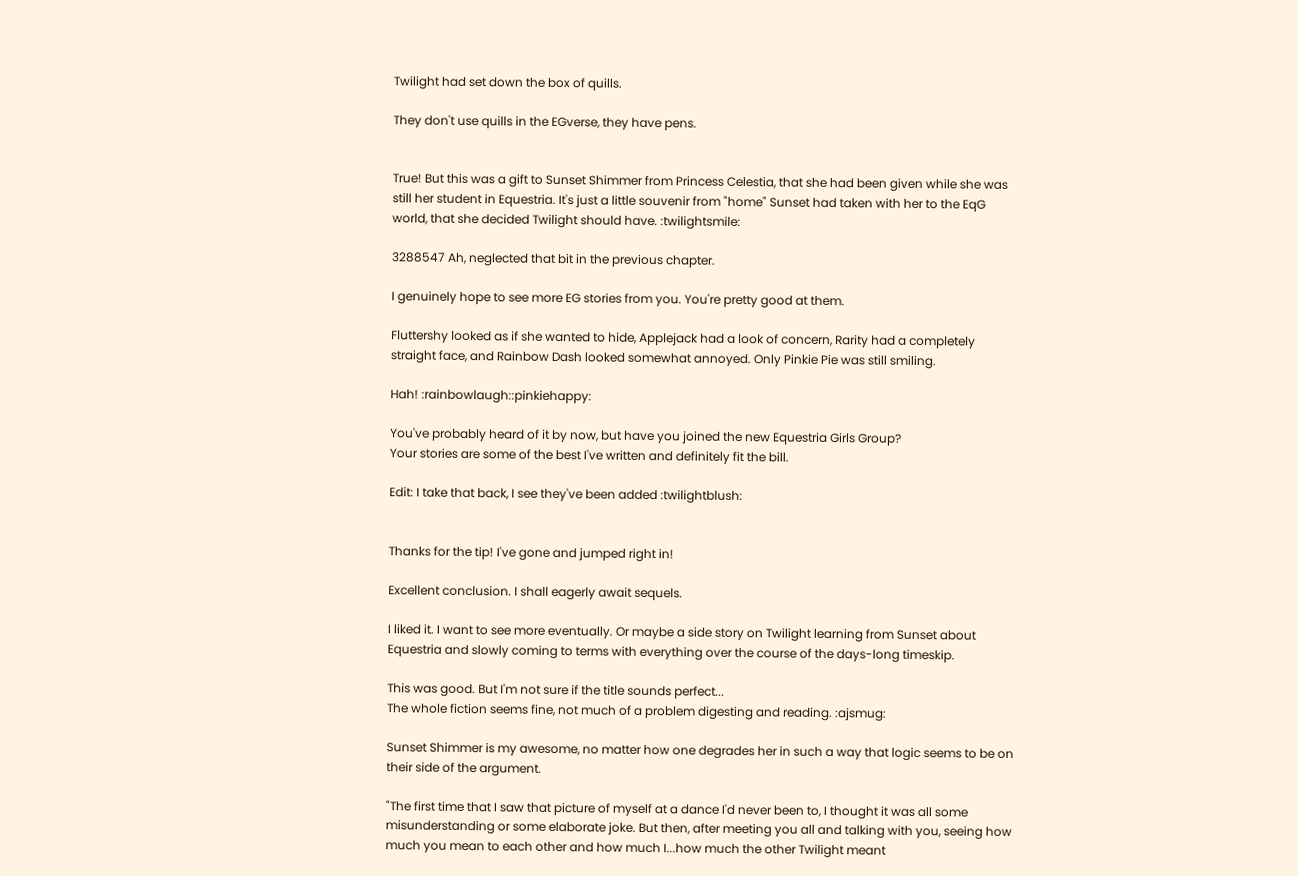Twilight had set down the box of quills.

They don't use quills in the EGverse, they have pens.


True! But this was a gift to Sunset Shimmer from Princess Celestia, that she had been given while she was still her student in Equestria. It's just a little souvenir from "home" Sunset had taken with her to the EqG world, that she decided Twilight should have. :twilightsmile:

3288547 Ah, neglected that bit in the previous chapter.

I genuinely hope to see more EG stories from you. You're pretty good at them.

Fluttershy looked as if she wanted to hide, Applejack had a look of concern, Rarity had a completely straight face, and Rainbow Dash looked somewhat annoyed. Only Pinkie Pie was still smiling.

Hah! :rainbowlaugh::pinkiehappy:

You've probably heard of it by now, but have you joined the new Equestria Girls Group?
Your stories are some of the best I've written and definitely fit the bill.

Edit: I take that back, I see they've been added :twilightblush:


Thanks for the tip! I've gone and jumped right in!

Excellent conclusion. I shall eagerly await sequels.

I liked it. I want to see more eventually. Or maybe a side story on Twilight learning from Sunset about Equestria and slowly coming to terms with everything over the course of the days-long timeskip.

This was good. But I'm not sure if the title sounds perfect...
The whole fiction seems fine, not much of a problem digesting and reading. :ajsmug:

Sunset Shimmer is my awesome, no matter how one degrades her in such a way that logic seems to be on their side of the argument.

"The first time that I saw that picture of myself at a dance I'd never been to, I thought it was all some misunderstanding or some elaborate joke. But then, after meeting you all and talking with you, seeing how much you mean to each other and how much I...how much the other Twilight meant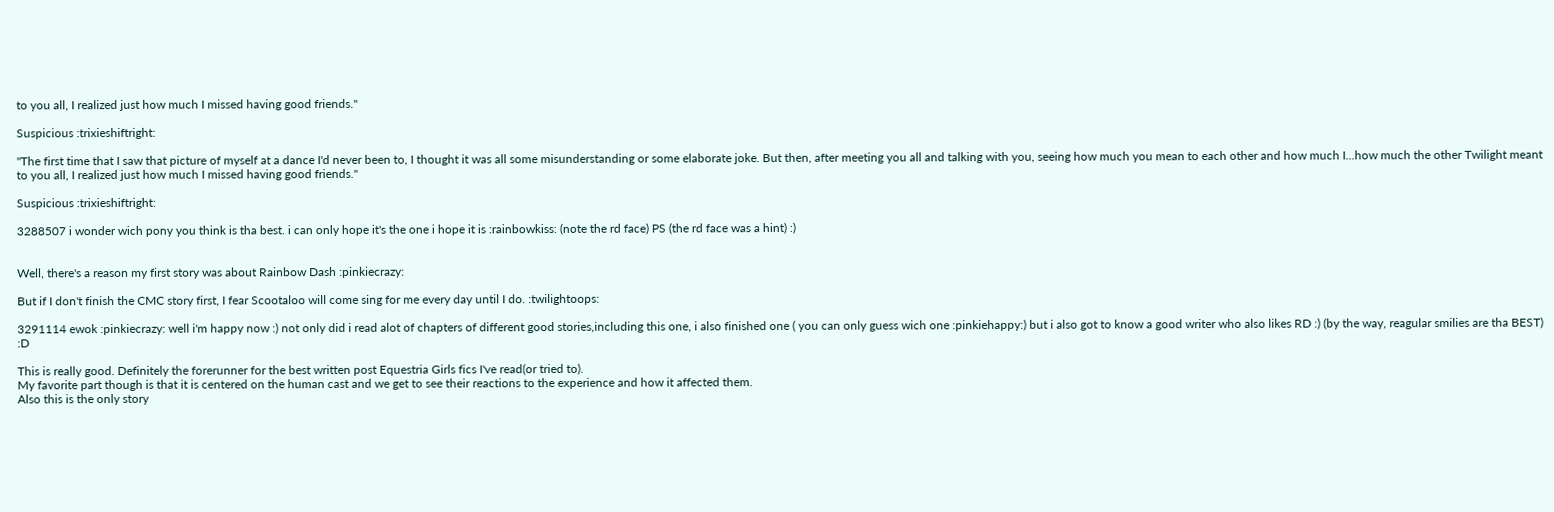to you all, I realized just how much I missed having good friends."

Suspicious :trixieshiftright:

"The first time that I saw that picture of myself at a dance I'd never been to, I thought it was all some misunderstanding or some elaborate joke. But then, after meeting you all and talking with you, seeing how much you mean to each other and how much I...how much the other Twilight meant to you all, I realized just how much I missed having good friends."

Suspicious :trixieshiftright:

3288507 i wonder wich pony you think is tha best. i can only hope it's the one i hope it is :rainbowkiss: (note the rd face) PS (the rd face was a hint) :)


Well, there's a reason my first story was about Rainbow Dash :pinkiecrazy:

But if I don't finish the CMC story first, I fear Scootaloo will come sing for me every day until I do. :twilightoops:

3291114 ewok :pinkiecrazy: well i'm happy now :) not only did i read alot of chapters of different good stories,including this one, i also finished one ( you can only guess wich one :pinkiehappy:) but i also got to know a good writer who also likes RD :) (by the way, reagular smilies are tha BEST) :D

This is really good. Definitely the forerunner for the best written post Equestria Girls fics I've read(or tried to).
My favorite part though is that it is centered on the human cast and we get to see their reactions to the experience and how it affected them.
Also this is the only story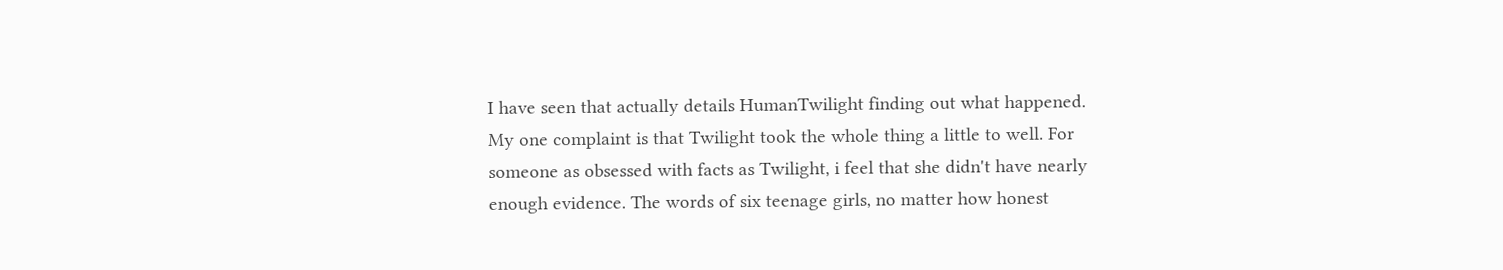I have seen that actually details HumanTwilight finding out what happened.
My one complaint is that Twilight took the whole thing a little to well. For someone as obsessed with facts as Twilight, i feel that she didn't have nearly enough evidence. The words of six teenage girls, no matter how honest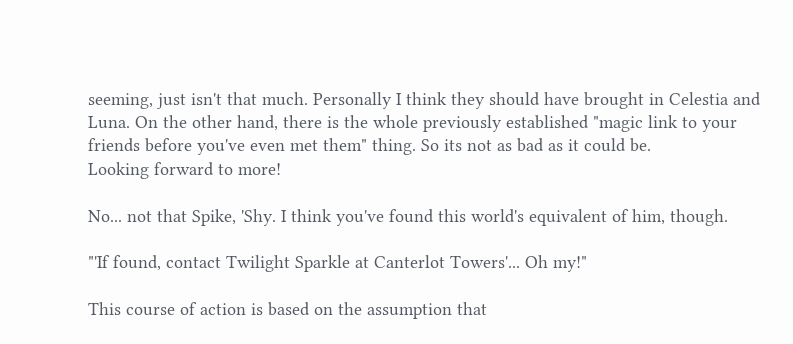seeming, just isn't that much. Personally I think they should have brought in Celestia and Luna. On the other hand, there is the whole previously established "magic link to your friends before you've even met them" thing. So its not as bad as it could be.
Looking forward to more!

No... not that Spike, 'Shy. I think you've found this world's equivalent of him, though.

"'If found, contact Twilight Sparkle at Canterlot Towers'... Oh my!"

This course of action is based on the assumption that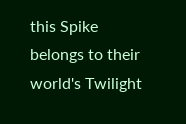this Spike belongs to their world's Twilight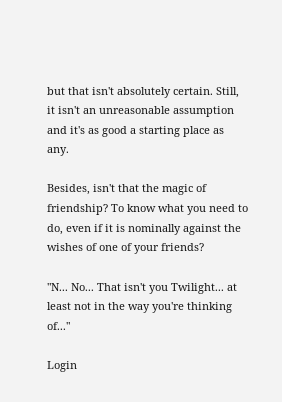but that isn't absolutely certain. Still, it isn't an unreasonable assumption and it's as good a starting place as any.

Besides, isn't that the magic of friendship? To know what you need to do, even if it is nominally against the wishes of one of your friends?

"N... No... That isn't you Twilight... at least not in the way you're thinking of..."

Login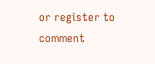or register to comment